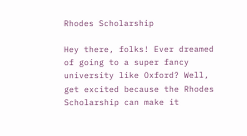Rhodes Scholarship

Hey there, folks! Ever dreamed of going to a super fancy university like Oxford? Well, get excited because the Rhodes Scholarship can make it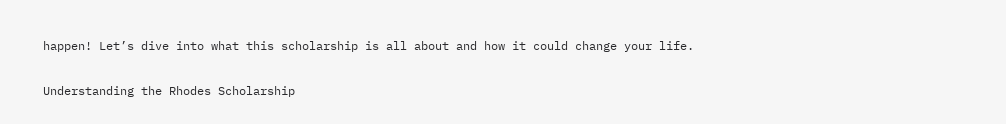happen! Let’s dive into what this scholarship is all about and how it could change your life.

Understanding the Rhodes Scholarship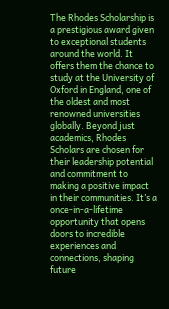The Rhodes Scholarship is a prestigious award given to exceptional students around the world. It offers them the chance to study at the University of Oxford in England, one of the oldest and most renowned universities globally. Beyond just academics, Rhodes Scholars are chosen for their leadership potential and commitment to making a positive impact in their communities. It’s a once-in-a-lifetime opportunity that opens doors to incredible experiences and connections, shaping future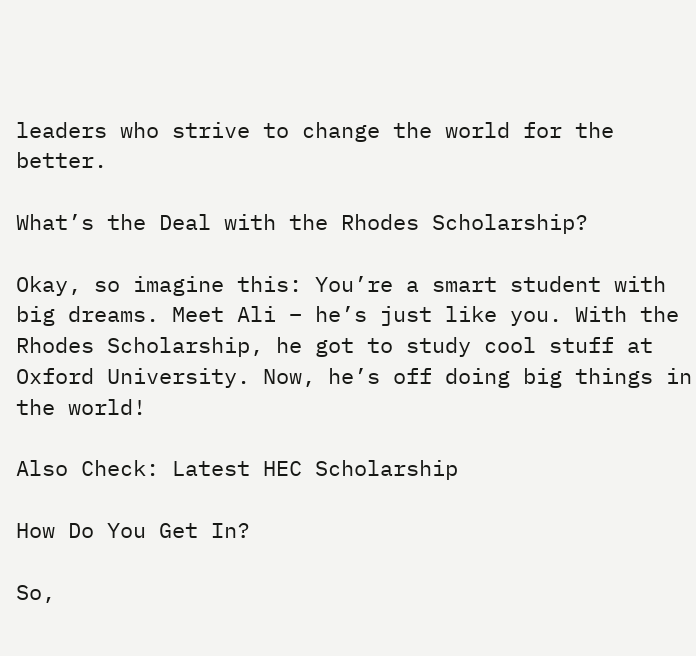leaders who strive to change the world for the better.

What’s the Deal with the Rhodes Scholarship?

Okay, so imagine this: You’re a smart student with big dreams. Meet Ali – he’s just like you. With the Rhodes Scholarship, he got to study cool stuff at Oxford University. Now, he’s off doing big things in the world!

Also Check: Latest HEC Scholarship

How Do You Get In?

So,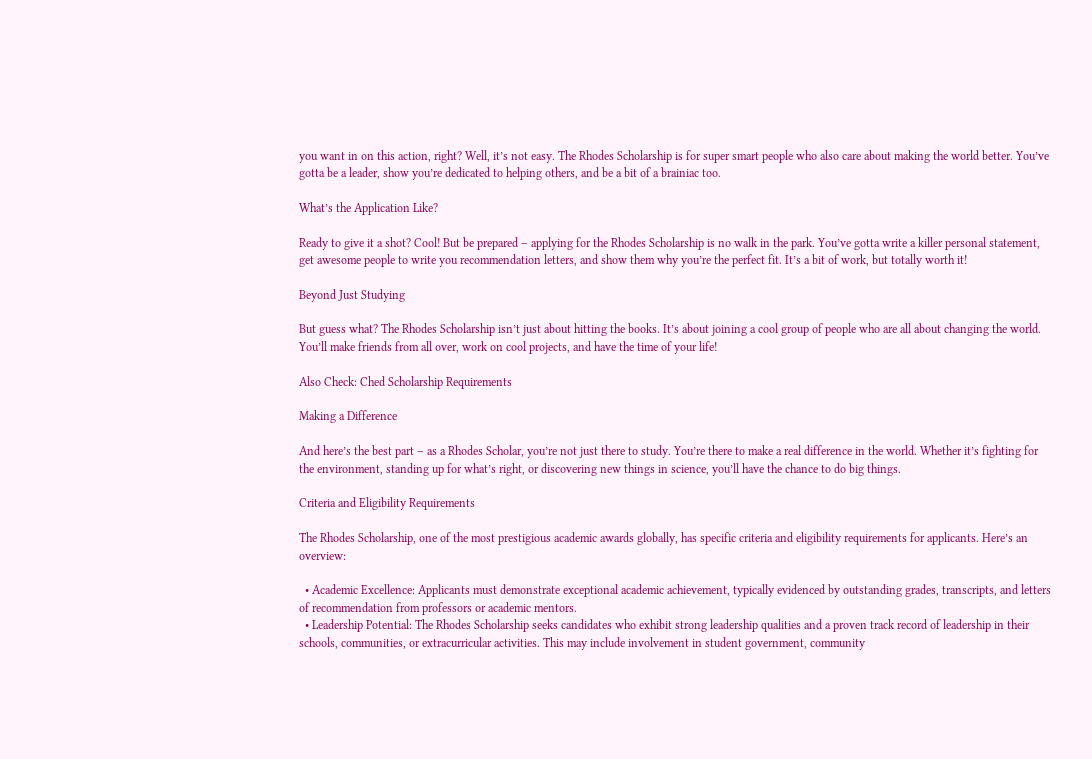you want in on this action, right? Well, it’s not easy. The Rhodes Scholarship is for super smart people who also care about making the world better. You’ve gotta be a leader, show you’re dedicated to helping others, and be a bit of a brainiac too.

What’s the Application Like?

Ready to give it a shot? Cool! But be prepared – applying for the Rhodes Scholarship is no walk in the park. You’ve gotta write a killer personal statement, get awesome people to write you recommendation letters, and show them why you’re the perfect fit. It’s a bit of work, but totally worth it!

Beyond Just Studying

But guess what? The Rhodes Scholarship isn’t just about hitting the books. It’s about joining a cool group of people who are all about changing the world. You’ll make friends from all over, work on cool projects, and have the time of your life!

Also Check: Ched Scholarship Requirements

Making a Difference

And here’s the best part – as a Rhodes Scholar, you’re not just there to study. You’re there to make a real difference in the world. Whether it’s fighting for the environment, standing up for what’s right, or discovering new things in science, you’ll have the chance to do big things.

Criteria and Eligibility Requirements

The Rhodes Scholarship, one of the most prestigious academic awards globally, has specific criteria and eligibility requirements for applicants. Here’s an overview:

  • Academic Excellence: Applicants must demonstrate exceptional academic achievement, typically evidenced by outstanding grades, transcripts, and letters of recommendation from professors or academic mentors.
  • Leadership Potential: The Rhodes Scholarship seeks candidates who exhibit strong leadership qualities and a proven track record of leadership in their schools, communities, or extracurricular activities. This may include involvement in student government, community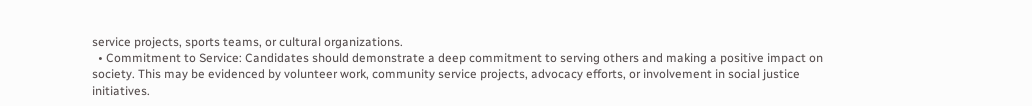service projects, sports teams, or cultural organizations.
  • Commitment to Service: Candidates should demonstrate a deep commitment to serving others and making a positive impact on society. This may be evidenced by volunteer work, community service projects, advocacy efforts, or involvement in social justice initiatives.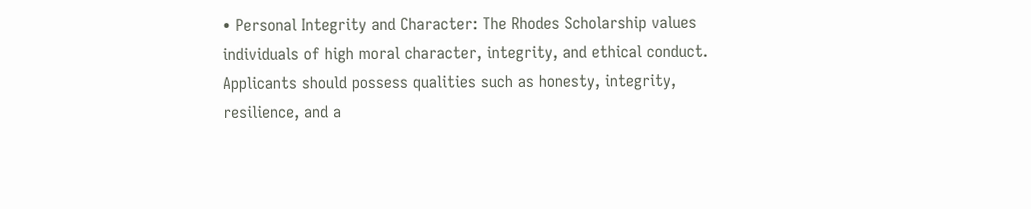• Personal Integrity and Character: The Rhodes Scholarship values individuals of high moral character, integrity, and ethical conduct. Applicants should possess qualities such as honesty, integrity, resilience, and a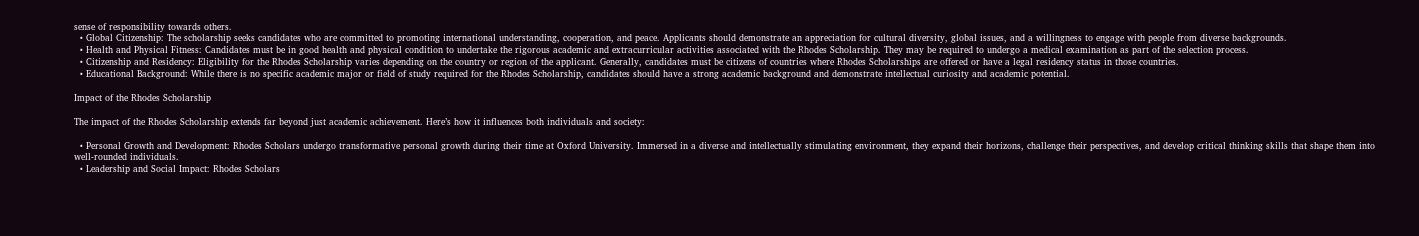sense of responsibility towards others.
  • Global Citizenship: The scholarship seeks candidates who are committed to promoting international understanding, cooperation, and peace. Applicants should demonstrate an appreciation for cultural diversity, global issues, and a willingness to engage with people from diverse backgrounds.
  • Health and Physical Fitness: Candidates must be in good health and physical condition to undertake the rigorous academic and extracurricular activities associated with the Rhodes Scholarship. They may be required to undergo a medical examination as part of the selection process.
  • Citizenship and Residency: Eligibility for the Rhodes Scholarship varies depending on the country or region of the applicant. Generally, candidates must be citizens of countries where Rhodes Scholarships are offered or have a legal residency status in those countries.
  • Educational Background: While there is no specific academic major or field of study required for the Rhodes Scholarship, candidates should have a strong academic background and demonstrate intellectual curiosity and academic potential.

Impact of the Rhodes Scholarship

The impact of the Rhodes Scholarship extends far beyond just academic achievement. Here’s how it influences both individuals and society:

  • Personal Growth and Development: Rhodes Scholars undergo transformative personal growth during their time at Oxford University. Immersed in a diverse and intellectually stimulating environment, they expand their horizons, challenge their perspectives, and develop critical thinking skills that shape them into well-rounded individuals.
  • Leadership and Social Impact: Rhodes Scholars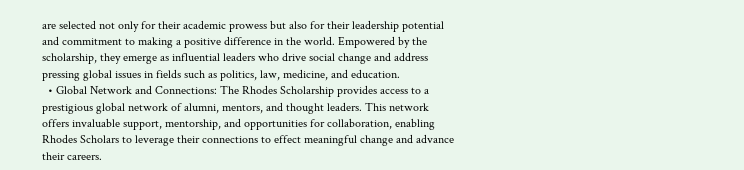are selected not only for their academic prowess but also for their leadership potential and commitment to making a positive difference in the world. Empowered by the scholarship, they emerge as influential leaders who drive social change and address pressing global issues in fields such as politics, law, medicine, and education.
  • Global Network and Connections: The Rhodes Scholarship provides access to a prestigious global network of alumni, mentors, and thought leaders. This network offers invaluable support, mentorship, and opportunities for collaboration, enabling Rhodes Scholars to leverage their connections to effect meaningful change and advance their careers.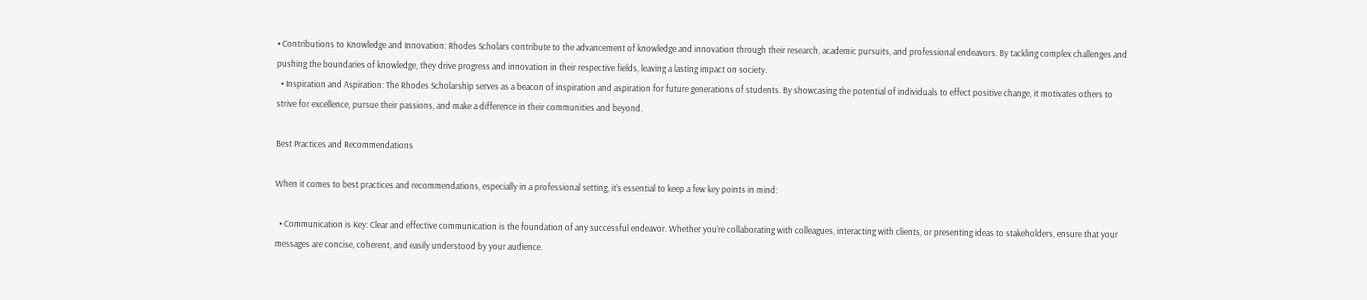• Contributions to Knowledge and Innovation: Rhodes Scholars contribute to the advancement of knowledge and innovation through their research, academic pursuits, and professional endeavors. By tackling complex challenges and pushing the boundaries of knowledge, they drive progress and innovation in their respective fields, leaving a lasting impact on society.
  • Inspiration and Aspiration: The Rhodes Scholarship serves as a beacon of inspiration and aspiration for future generations of students. By showcasing the potential of individuals to effect positive change, it motivates others to strive for excellence, pursue their passions, and make a difference in their communities and beyond.

Best Practices and Recommendations

When it comes to best practices and recommendations, especially in a professional setting, it’s essential to keep a few key points in mind:

  • Communication is Key: Clear and effective communication is the foundation of any successful endeavor. Whether you’re collaborating with colleagues, interacting with clients, or presenting ideas to stakeholders, ensure that your messages are concise, coherent, and easily understood by your audience.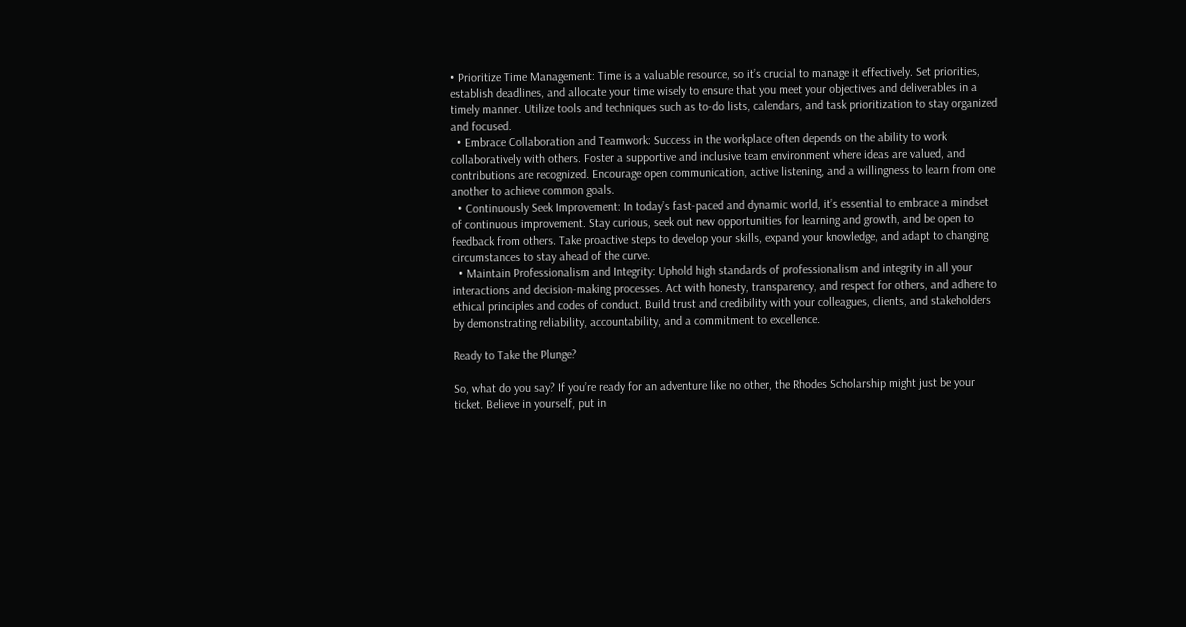• Prioritize Time Management: Time is a valuable resource, so it’s crucial to manage it effectively. Set priorities, establish deadlines, and allocate your time wisely to ensure that you meet your objectives and deliverables in a timely manner. Utilize tools and techniques such as to-do lists, calendars, and task prioritization to stay organized and focused.
  • Embrace Collaboration and Teamwork: Success in the workplace often depends on the ability to work collaboratively with others. Foster a supportive and inclusive team environment where ideas are valued, and contributions are recognized. Encourage open communication, active listening, and a willingness to learn from one another to achieve common goals.
  • Continuously Seek Improvement: In today’s fast-paced and dynamic world, it’s essential to embrace a mindset of continuous improvement. Stay curious, seek out new opportunities for learning and growth, and be open to feedback from others. Take proactive steps to develop your skills, expand your knowledge, and adapt to changing circumstances to stay ahead of the curve.
  • Maintain Professionalism and Integrity: Uphold high standards of professionalism and integrity in all your interactions and decision-making processes. Act with honesty, transparency, and respect for others, and adhere to ethical principles and codes of conduct. Build trust and credibility with your colleagues, clients, and stakeholders by demonstrating reliability, accountability, and a commitment to excellence.

Ready to Take the Plunge?

So, what do you say? If you’re ready for an adventure like no other, the Rhodes Scholarship might just be your ticket. Believe in yourself, put in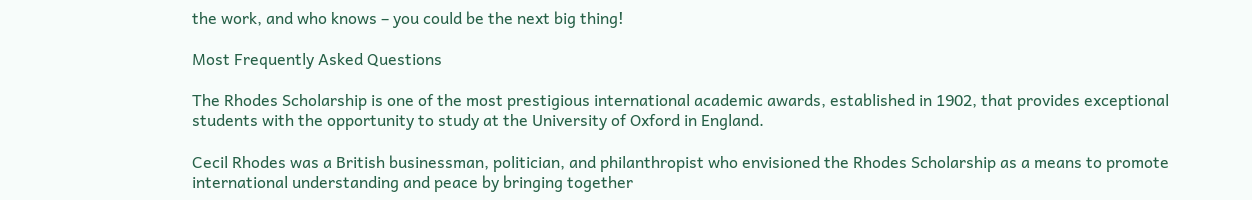the work, and who knows – you could be the next big thing!

Most Frequently Asked Questions

The Rhodes Scholarship is one of the most prestigious international academic awards, established in 1902, that provides exceptional students with the opportunity to study at the University of Oxford in England.

Cecil Rhodes was a British businessman, politician, and philanthropist who envisioned the Rhodes Scholarship as a means to promote international understanding and peace by bringing together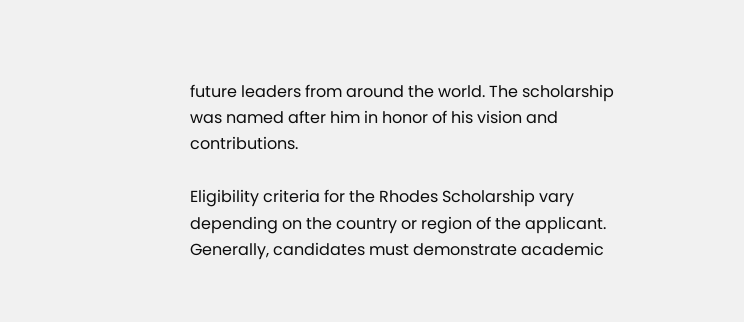future leaders from around the world. The scholarship was named after him in honor of his vision and contributions.

Eligibility criteria for the Rhodes Scholarship vary depending on the country or region of the applicant. Generally, candidates must demonstrate academic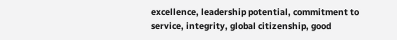excellence, leadership potential, commitment to service, integrity, global citizenship, good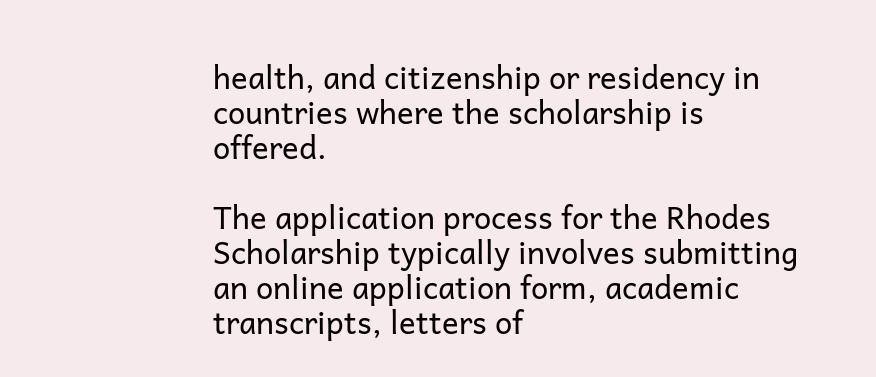health, and citizenship or residency in countries where the scholarship is offered.

The application process for the Rhodes Scholarship typically involves submitting an online application form, academic transcripts, letters of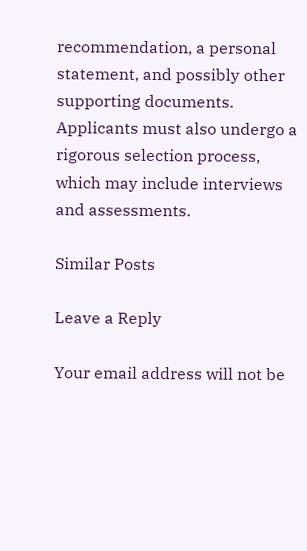recommendation, a personal statement, and possibly other supporting documents. Applicants must also undergo a rigorous selection process, which may include interviews and assessments.

Similar Posts

Leave a Reply

Your email address will not be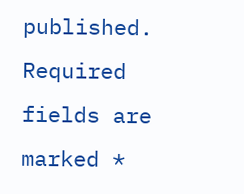published. Required fields are marked *